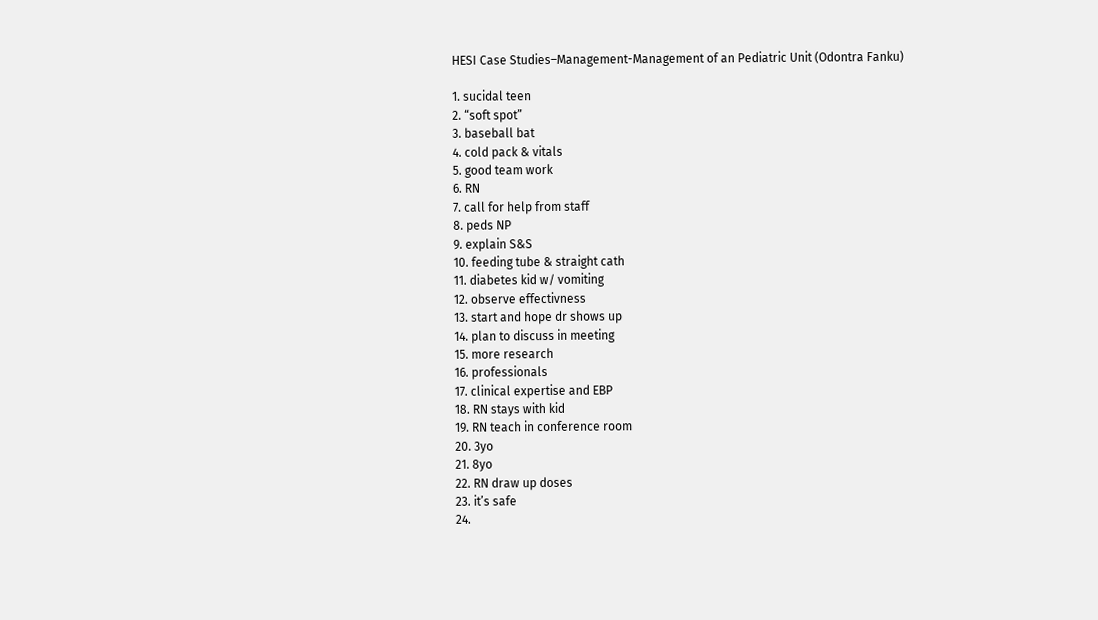HESI Case Studies–Management-Management of an Pediatric Unit (Odontra Fanku)

1. sucidal teen
2. “soft spot”
3. baseball bat
4. cold pack & vitals
5. good team work
6. RN
7. call for help from staff
8. peds NP
9. explain S&S
10. feeding tube & straight cath
11. diabetes kid w/ vomiting
12. observe effectivness
13. start and hope dr shows up
14. plan to discuss in meeting
15. more research
16. professionals
17. clinical expertise and EBP
18. RN stays with kid
19. RN teach in conference room
20. 3yo
21. 8yo
22. RN draw up doses
23. it’s safe
24.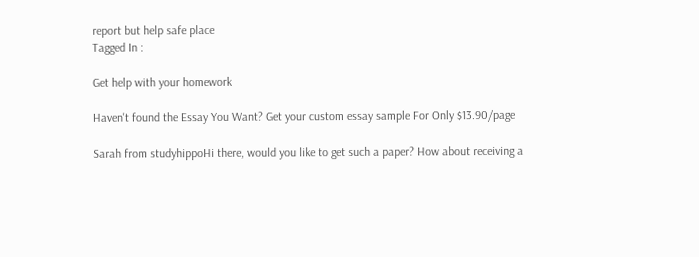report but help safe place
Tagged In :

Get help with your homework

Haven't found the Essay You Want? Get your custom essay sample For Only $13.90/page

Sarah from studyhippoHi there, would you like to get such a paper? How about receiving a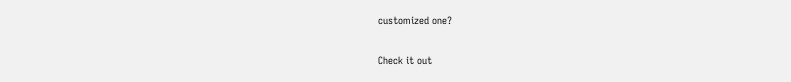customized one?

Check it out